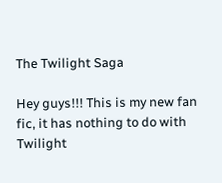The Twilight Saga

Hey guys!!! This is my new fan fic, it has nothing to do with Twilight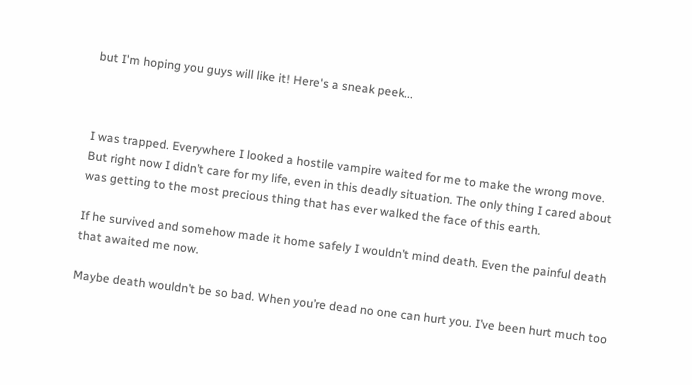but I'm hoping you guys will like it! Here's a sneak peek...



I was trapped. Everywhere I looked a hostile vampire waited for me to make the wrong move. But right now I didn’t care for my life, even in this deadly situation. The only thing I cared about was getting to the most precious thing that has ever walked the face of this earth.

If he survived and somehow made it home safely I wouldn’t mind death. Even the painful death that awaited me now.

Maybe death wouldn’t be so bad. When you’re dead no one can hurt you. I’ve been hurt much too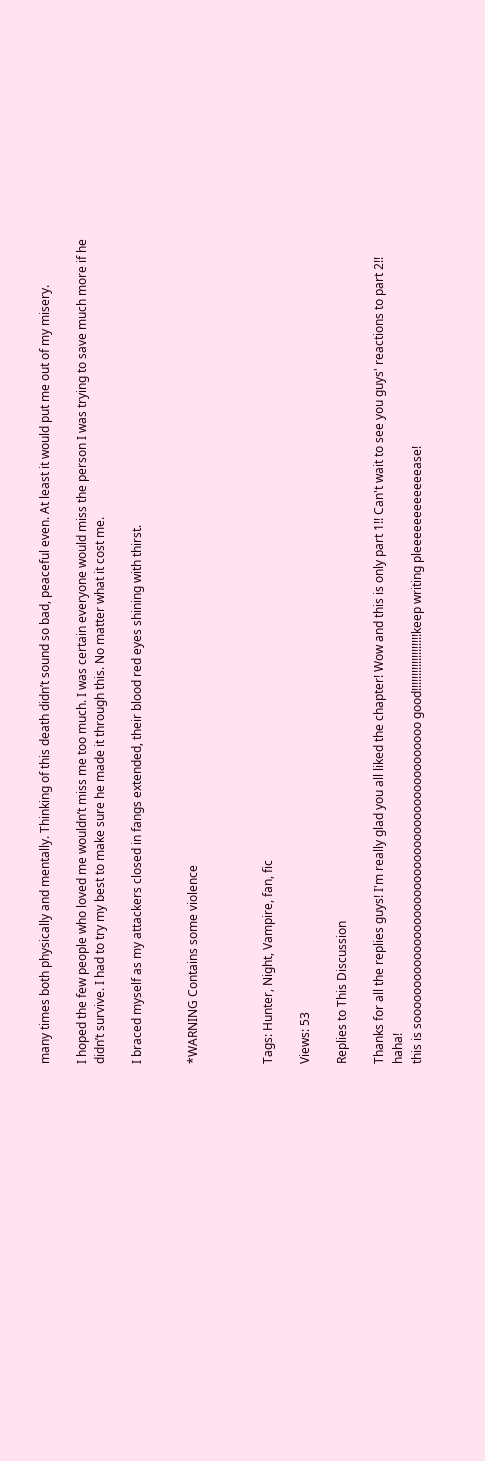many times both physically and mentally. Thinking of this death didn’t sound so bad, peaceful even. At least it would put me out of my misery.

I hoped the few people who loved me wouldn’t miss me too much. I was certain everyone would miss the person I was trying to save much more if he didn’t survive. I had to try my best to make sure he made it through this. No matter what it cost me.

I braced myself as my attackers closed in fangs extended, their blood red eyes shining with thirst.


*WARNING Contains some violence



Tags: Hunter, Night, Vampire, fan, fic

Views: 53

Replies to This Discussion

Thanks for all the replies guys! I'm really glad you all liked the chapter! Wow and this is only part 1!! Can't wait to see you guys' reactions to part 2!! haha!
this is sooooooooooooooooooooooooooooooooooooooooooo good!!!!!!!!!!!!!!!!!!!keep writing pleeeeeeeeeeeease!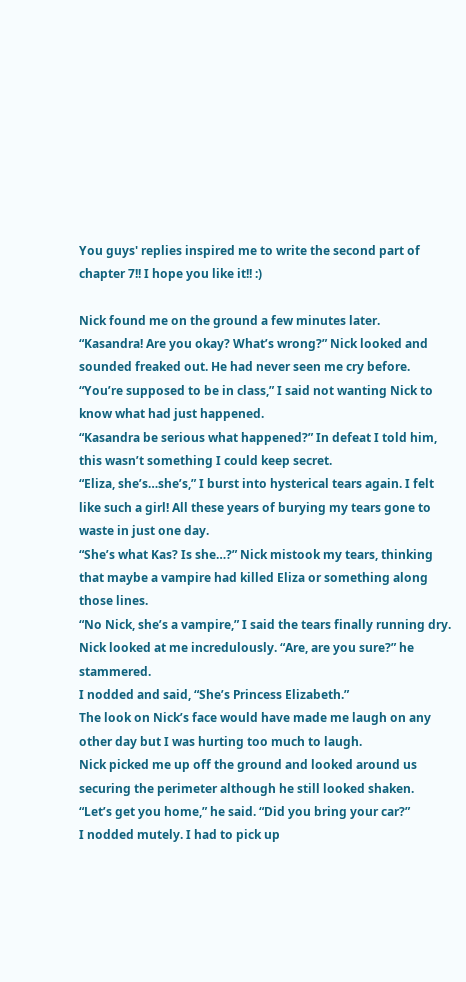You guys' replies inspired me to write the second part of chapter 7!! I hope you like it!! :)

Nick found me on the ground a few minutes later.
“Kasandra! Are you okay? What’s wrong?” Nick looked and sounded freaked out. He had never seen me cry before.
“You’re supposed to be in class,” I said not wanting Nick to know what had just happened.
“Kasandra be serious what happened?” In defeat I told him, this wasn’t something I could keep secret.
“Eliza, she’s…she’s,” I burst into hysterical tears again. I felt like such a girl! All these years of burying my tears gone to waste in just one day.
“She’s what Kas? Is she…?” Nick mistook my tears, thinking that maybe a vampire had killed Eliza or something along those lines.
“No Nick, she’s a vampire,” I said the tears finally running dry.
Nick looked at me incredulously. “Are, are you sure?” he stammered.
I nodded and said, “She’s Princess Elizabeth.”
The look on Nick’s face would have made me laugh on any other day but I was hurting too much to laugh.
Nick picked me up off the ground and looked around us securing the perimeter although he still looked shaken.
“Let’s get you home,” he said. “Did you bring your car?”
I nodded mutely. I had to pick up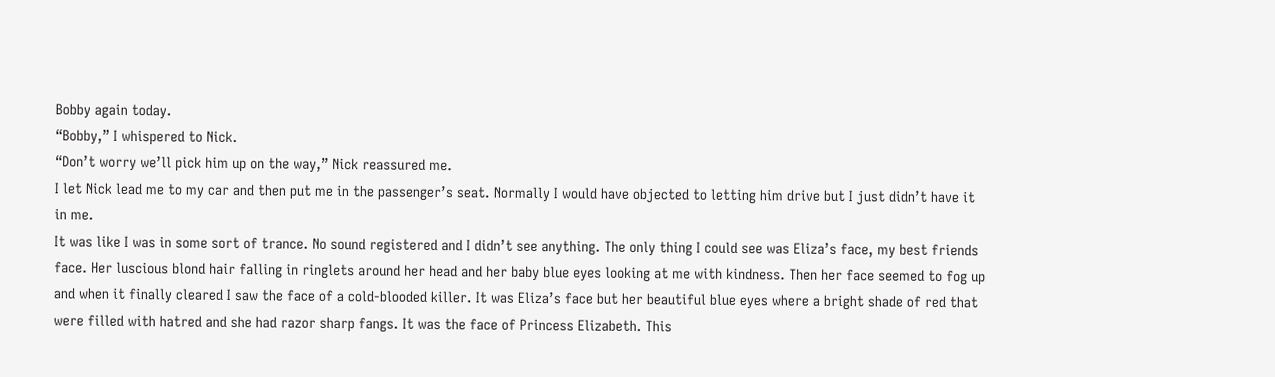Bobby again today.
“Bobby,” I whispered to Nick.
“Don’t worry we’ll pick him up on the way,” Nick reassured me.
I let Nick lead me to my car and then put me in the passenger’s seat. Normally I would have objected to letting him drive but I just didn’t have it in me.
It was like I was in some sort of trance. No sound registered and I didn’t see anything. The only thing I could see was Eliza’s face, my best friends face. Her luscious blond hair falling in ringlets around her head and her baby blue eyes looking at me with kindness. Then her face seemed to fog up and when it finally cleared I saw the face of a cold-blooded killer. It was Eliza’s face but her beautiful blue eyes where a bright shade of red that were filled with hatred and she had razor sharp fangs. It was the face of Princess Elizabeth. This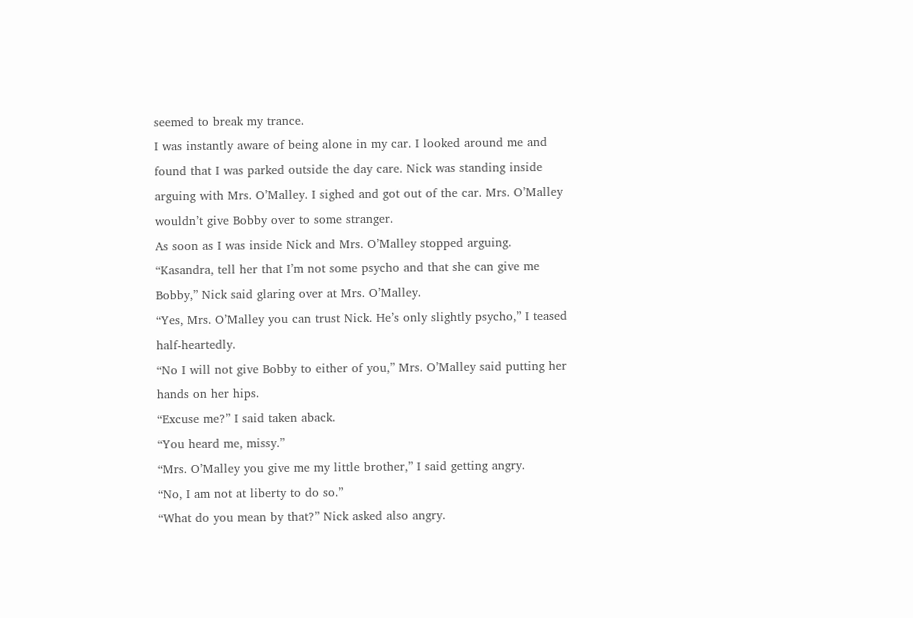seemed to break my trance.
I was instantly aware of being alone in my car. I looked around me and found that I was parked outside the day care. Nick was standing inside arguing with Mrs. O’Malley. I sighed and got out of the car. Mrs. O’Malley wouldn’t give Bobby over to some stranger.
As soon as I was inside Nick and Mrs. O’Malley stopped arguing.
“Kasandra, tell her that I’m not some psycho and that she can give me Bobby,” Nick said glaring over at Mrs. O’Malley.
“Yes, Mrs. O’Malley you can trust Nick. He’s only slightly psycho,” I teased half-heartedly.
“No I will not give Bobby to either of you,” Mrs. O’Malley said putting her hands on her hips.
“Excuse me?” I said taken aback.
“You heard me, missy.”
“Mrs. O’Malley you give me my little brother,” I said getting angry.
“No, I am not at liberty to do so.”
“What do you mean by that?” Nick asked also angry.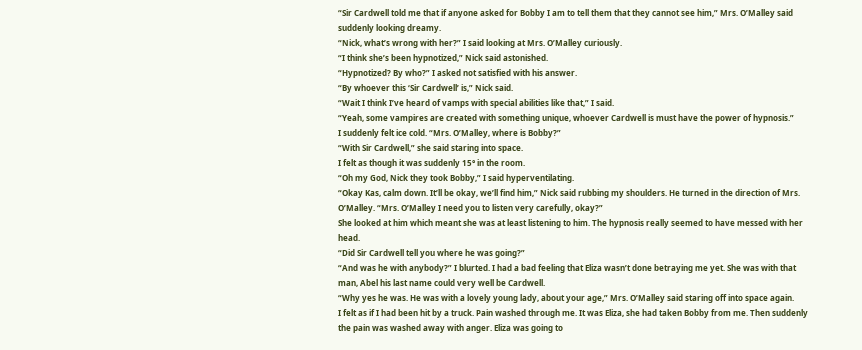“Sir Cardwell told me that if anyone asked for Bobby I am to tell them that they cannot see him,” Mrs. O’Malley said suddenly looking dreamy.
“Nick, what’s wrong with her?” I said looking at Mrs. O’Malley curiously.
“I think she’s been hypnotized,” Nick said astonished.
“Hypnotized? By who?” I asked not satisfied with his answer.
“By whoever this ‘Sir Cardwell’ is,” Nick said.
“Wait I think I’ve heard of vamps with special abilities like that,” I said.
“Yeah, some vampires are created with something unique, whoever Cardwell is must have the power of hypnosis.”
I suddenly felt ice cold. “Mrs. O’Malley, where is Bobby?”
“With Sir Cardwell,” she said staring into space.
I felt as though it was suddenly 15° in the room.
“Oh my God, Nick they took Bobby,” I said hyperventilating.
“Okay Kas, calm down. It’ll be okay, we’ll find him,” Nick said rubbing my shoulders. He turned in the direction of Mrs. O’Malley. “Mrs. O’Malley I need you to listen very carefully, okay?”
She looked at him which meant she was at least listening to him. The hypnosis really seemed to have messed with her head.
“Did Sir Cardwell tell you where he was going?”
“And was he with anybody?” I blurted. I had a bad feeling that Eliza wasn’t done betraying me yet. She was with that man, Abel his last name could very well be Cardwell.
“Why yes he was. He was with a lovely young lady, about your age,” Mrs. O’Malley said staring off into space again.
I felt as if I had been hit by a truck. Pain washed through me. It was Eliza, she had taken Bobby from me. Then suddenly the pain was washed away with anger. Eliza was going to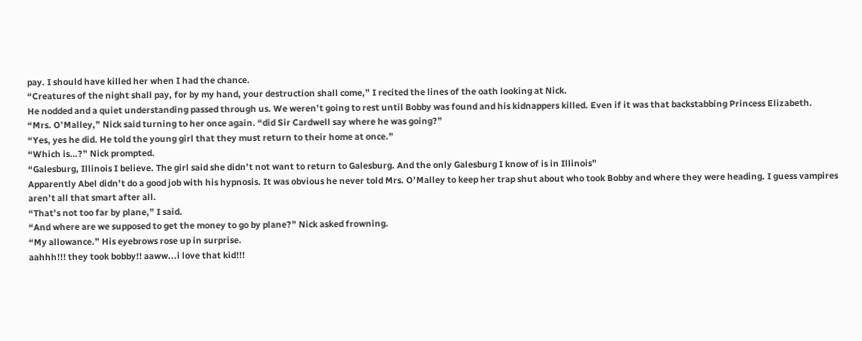pay. I should have killed her when I had the chance.
“Creatures of the night shall pay, for by my hand, your destruction shall come,” I recited the lines of the oath looking at Nick.
He nodded and a quiet understanding passed through us. We weren’t going to rest until Bobby was found and his kidnappers killed. Even if it was that backstabbing Princess Elizabeth.
“Mrs. O’Malley,” Nick said turning to her once again. “did Sir Cardwell say where he was going?”
“Yes, yes he did. He told the young girl that they must return to their home at once.”
“Which is…?” Nick prompted.
“Galesburg, Illinois I believe. The girl said she didn’t not want to return to Galesburg. And the only Galesburg I know of is in Illinois”
Apparently Abel didn’t do a good job with his hypnosis. It was obvious he never told Mrs. O’Malley to keep her trap shut about who took Bobby and where they were heading. I guess vampires aren’t all that smart after all.
“That’s not too far by plane,” I said.
“And where are we supposed to get the money to go by plane?” Nick asked frowning.
“My allowance.” His eyebrows rose up in surprise.
aahhh!!! they took bobby!! aaww...i love that kid!!!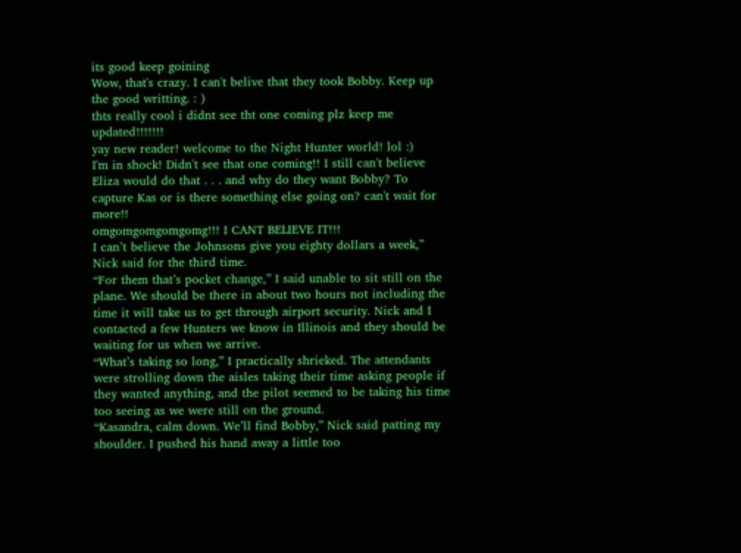its good keep goining
Wow, that's crazy. I can't belive that they took Bobby. Keep up the good writting. : )
thts really cool i didnt see tht one coming plz keep me updated!!!!!!!
yay new reader! welcome to the Night Hunter world! lol :)
I'm in shock! Didn't see that one coming!! I still can't believe Eliza would do that . . . and why do they want Bobby? To capture Kas or is there something else going on? can't wait for more!!
omgomgomgomgomg!!! I CANT BELIEVE IT!!!
I can’t believe the Johnsons give you eighty dollars a week,” Nick said for the third time.
“For them that’s pocket change,” I said unable to sit still on the plane. We should be there in about two hours not including the time it will take us to get through airport security. Nick and I contacted a few Hunters we know in Illinois and they should be waiting for us when we arrive.
“What’s taking so long,” I practically shrieked. The attendants were strolling down the aisles taking their time asking people if they wanted anything, and the pilot seemed to be taking his time too seeing as we were still on the ground.
“Kasandra, calm down. We’ll find Bobby,” Nick said patting my shoulder. I pushed his hand away a little too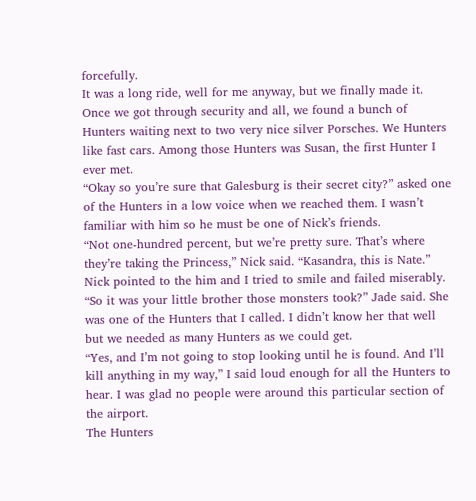forcefully.
It was a long ride, well for me anyway, but we finally made it. Once we got through security and all, we found a bunch of Hunters waiting next to two very nice silver Porsches. We Hunters like fast cars. Among those Hunters was Susan, the first Hunter I ever met.
“Okay so you’re sure that Galesburg is their secret city?” asked one of the Hunters in a low voice when we reached them. I wasn’t familiar with him so he must be one of Nick’s friends.
“Not one-hundred percent, but we’re pretty sure. That’s where they’re taking the Princess,” Nick said. “Kasandra, this is Nate.” Nick pointed to the him and I tried to smile and failed miserably.
“So it was your little brother those monsters took?” Jade said. She was one of the Hunters that I called. I didn’t know her that well but we needed as many Hunters as we could get.
“Yes, and I’m not going to stop looking until he is found. And I’ll kill anything in my way,” I said loud enough for all the Hunters to hear. I was glad no people were around this particular section of the airport.
The Hunters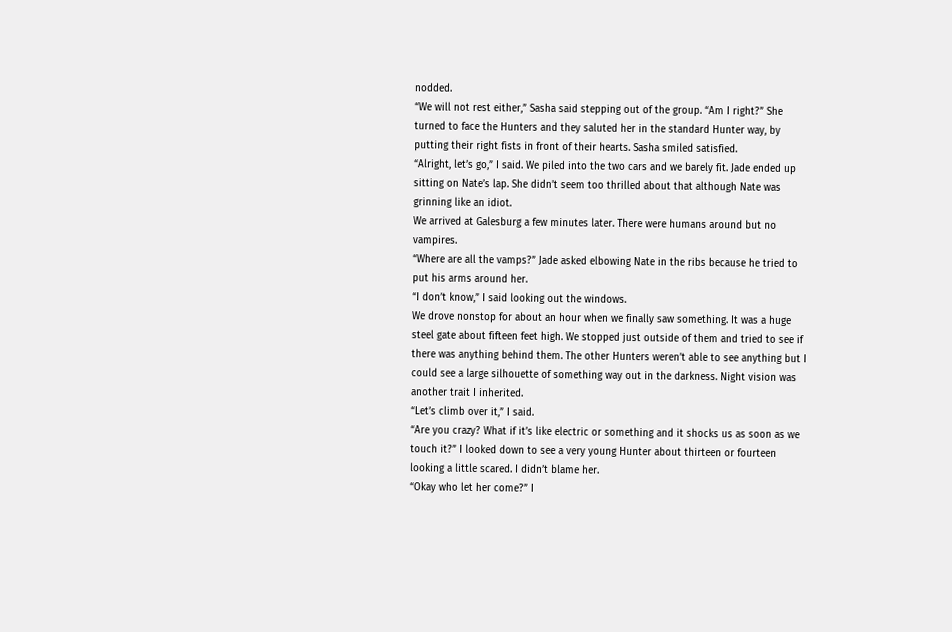nodded.
“We will not rest either,” Sasha said stepping out of the group. “Am I right?” She turned to face the Hunters and they saluted her in the standard Hunter way, by putting their right fists in front of their hearts. Sasha smiled satisfied.
“Alright, let’s go,” I said. We piled into the two cars and we barely fit. Jade ended up sitting on Nate’s lap. She didn’t seem too thrilled about that although Nate was grinning like an idiot.
We arrived at Galesburg a few minutes later. There were humans around but no vampires.
“Where are all the vamps?” Jade asked elbowing Nate in the ribs because he tried to put his arms around her.
“I don’t know,” I said looking out the windows.
We drove nonstop for about an hour when we finally saw something. It was a huge steel gate about fifteen feet high. We stopped just outside of them and tried to see if there was anything behind them. The other Hunters weren’t able to see anything but I could see a large silhouette of something way out in the darkness. Night vision was another trait I inherited.
“Let’s climb over it,” I said.
“Are you crazy? What if it’s like electric or something and it shocks us as soon as we touch it?” I looked down to see a very young Hunter about thirteen or fourteen looking a little scared. I didn’t blame her.
“Okay who let her come?” I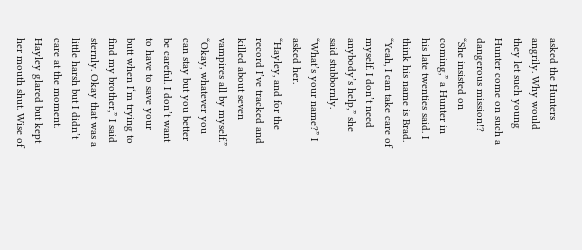asked the Hunters angrily. Why would they let such young Hunter come on such a dangerous mission!?
“She insisted on coming,” a Hunter in his late twenties said. I think his name is Brad.
“Yeah, I can take care of myself. I don’t need anybody’s help,” she said stubbornly.
“What’s your name?” I asked her.
“Hayley, and for the record I’ve tracked and killed about seven vampires all by myself.”
“Okay, whatever you can stay but you better be careful. I don’t want to have to save your butt when I‘m trying to find my brother,” I said sternly. Okay that was a little harsh but I didn’t care at the moment.
Hayley glared but kept her mouth shut. Wise of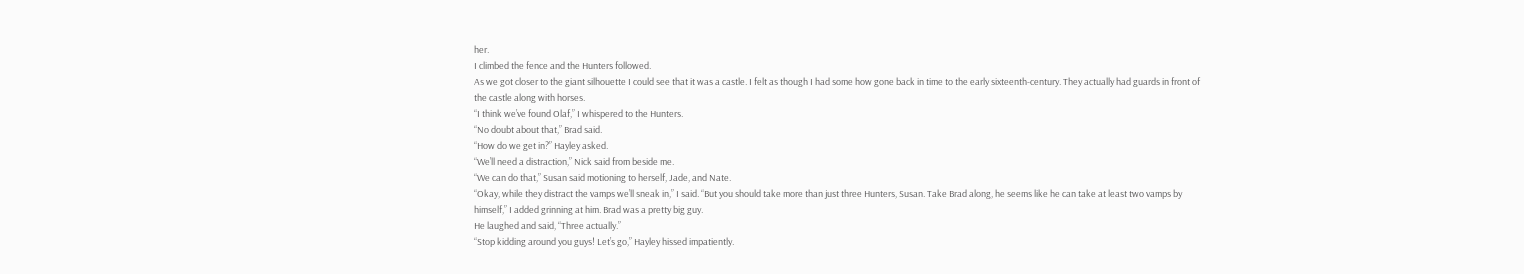her.
I climbed the fence and the Hunters followed.
As we got closer to the giant silhouette I could see that it was a castle. I felt as though I had some how gone back in time to the early sixteenth-century. They actually had guards in front of the castle along with horses.
“I think we’ve found Olaf,” I whispered to the Hunters.
“No doubt about that,” Brad said.
“How do we get in?” Hayley asked.
“We’ll need a distraction,” Nick said from beside me.
“We can do that,” Susan said motioning to herself, Jade, and Nate.
“Okay, while they distract the vamps we’ll sneak in,” I said. “But you should take more than just three Hunters, Susan. Take Brad along, he seems like he can take at least two vamps by himself,” I added grinning at him. Brad was a pretty big guy.
He laughed and said, “Three actually.”
“Stop kidding around you guys! Let’s go,” Hayley hissed impatiently.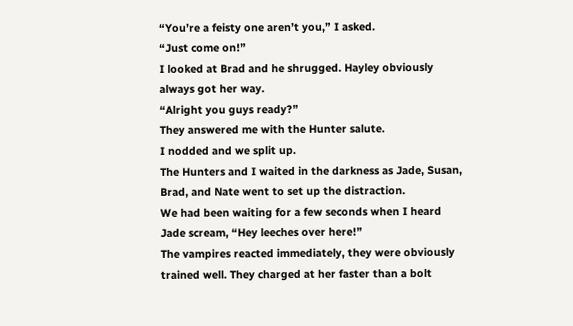“You’re a feisty one aren’t you,” I asked.
“Just come on!”
I looked at Brad and he shrugged. Hayley obviously always got her way.
“Alright you guys ready?”
They answered me with the Hunter salute.
I nodded and we split up.
The Hunters and I waited in the darkness as Jade, Susan, Brad, and Nate went to set up the distraction.
We had been waiting for a few seconds when I heard Jade scream, “Hey leeches over here!”
The vampires reacted immediately, they were obviously trained well. They charged at her faster than a bolt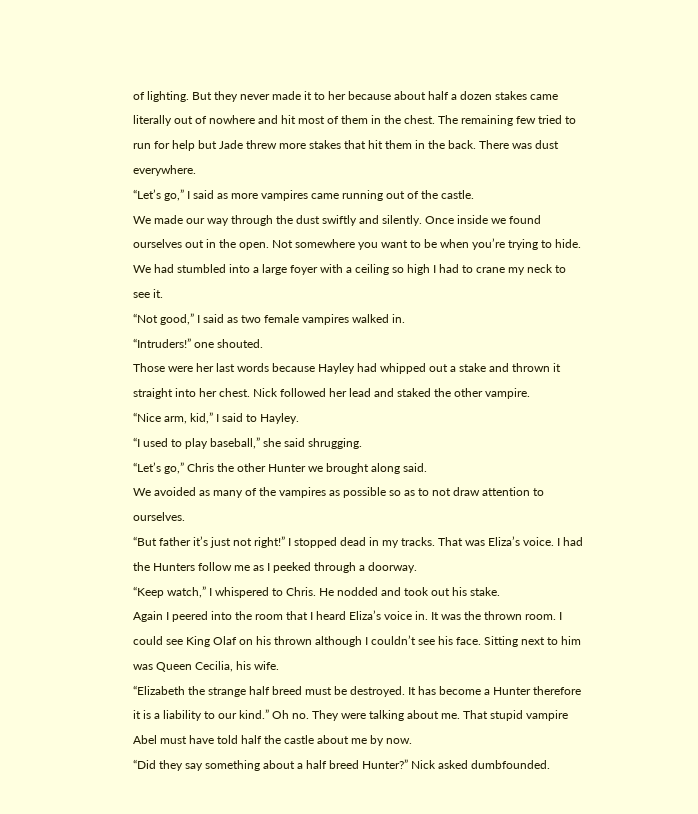of lighting. But they never made it to her because about half a dozen stakes came literally out of nowhere and hit most of them in the chest. The remaining few tried to run for help but Jade threw more stakes that hit them in the back. There was dust everywhere.
“Let’s go,” I said as more vampires came running out of the castle.
We made our way through the dust swiftly and silently. Once inside we found ourselves out in the open. Not somewhere you want to be when you’re trying to hide. We had stumbled into a large foyer with a ceiling so high I had to crane my neck to see it.
“Not good,” I said as two female vampires walked in.
“Intruders!” one shouted.
Those were her last words because Hayley had whipped out a stake and thrown it straight into her chest. Nick followed her lead and staked the other vampire.
“Nice arm, kid,” I said to Hayley.
“I used to play baseball,” she said shrugging.
“Let’s go,” Chris the other Hunter we brought along said.
We avoided as many of the vampires as possible so as to not draw attention to ourselves.
“But father it’s just not right!” I stopped dead in my tracks. That was Eliza’s voice. I had the Hunters follow me as I peeked through a doorway.
“Keep watch,” I whispered to Chris. He nodded and took out his stake.
Again I peered into the room that I heard Eliza’s voice in. It was the thrown room. I could see King Olaf on his thrown although I couldn’t see his face. Sitting next to him was Queen Cecilia, his wife.
“Elizabeth the strange half breed must be destroyed. It has become a Hunter therefore it is a liability to our kind.” Oh no. They were talking about me. That stupid vampire Abel must have told half the castle about me by now.
“Did they say something about a half breed Hunter?” Nick asked dumbfounded.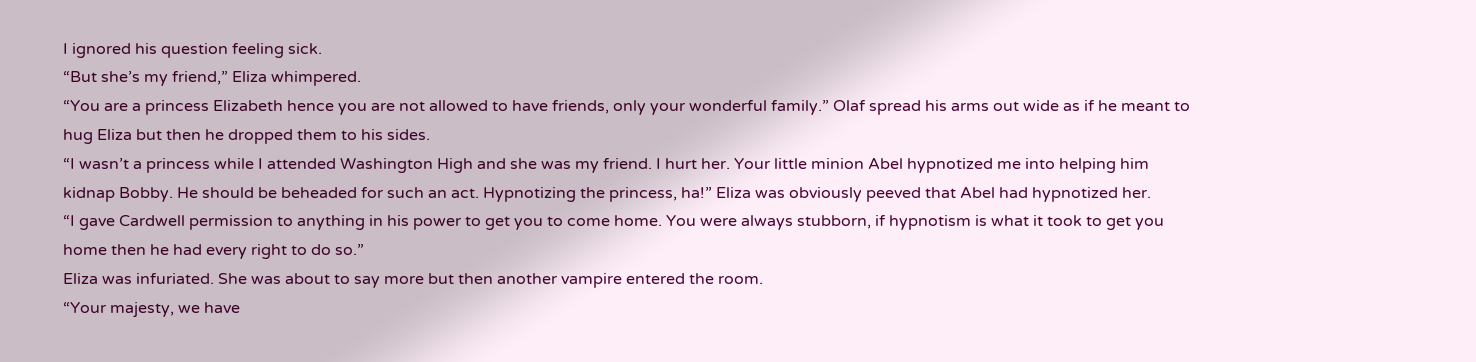I ignored his question feeling sick.
“But she’s my friend,” Eliza whimpered.
“You are a princess Elizabeth hence you are not allowed to have friends, only your wonderful family.” Olaf spread his arms out wide as if he meant to hug Eliza but then he dropped them to his sides.
“I wasn’t a princess while I attended Washington High and she was my friend. I hurt her. Your little minion Abel hypnotized me into helping him kidnap Bobby. He should be beheaded for such an act. Hypnotizing the princess, ha!” Eliza was obviously peeved that Abel had hypnotized her.
“I gave Cardwell permission to anything in his power to get you to come home. You were always stubborn, if hypnotism is what it took to get you home then he had every right to do so.”
Eliza was infuriated. She was about to say more but then another vampire entered the room.
“Your majesty, we have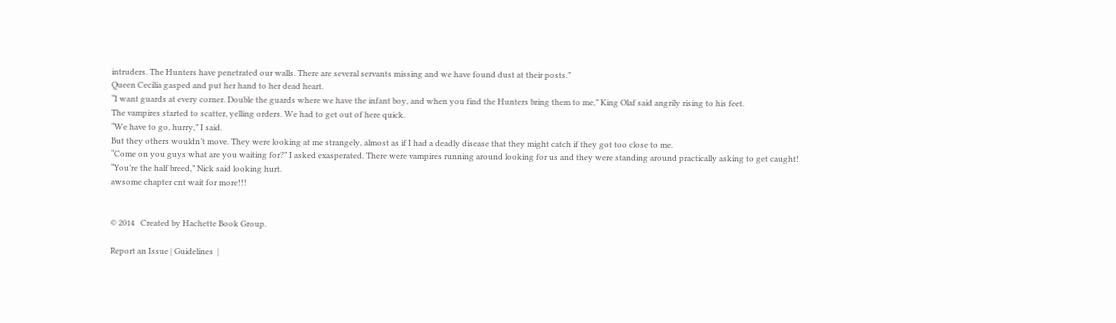intruders. The Hunters have penetrated our walls. There are several servants missing and we have found dust at their posts.”
Queen Cecilia gasped and put her hand to her dead heart.
“I want guards at every corner. Double the guards where we have the infant boy, and when you find the Hunters bring them to me,” King Olaf said angrily rising to his feet.
The vampires started to scatter, yelling orders. We had to get out of here quick.
“We have to go, hurry,” I said.
But they others wouldn’t move. They were looking at me strangely, almost as if I had a deadly disease that they might catch if they got too close to me.
“Come on you guys what are you waiting for?” I asked exasperated. There were vampires running around looking for us and they were standing around practically asking to get caught!
“You’re the half breed,” Nick said looking hurt.
awsome chapter cnt wait for more!!!


© 2014   Created by Hachette Book Group.

Report an Issue | Guidelines  |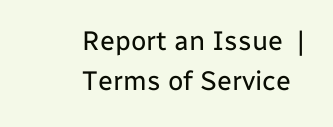Report an Issue  |  Terms of Service